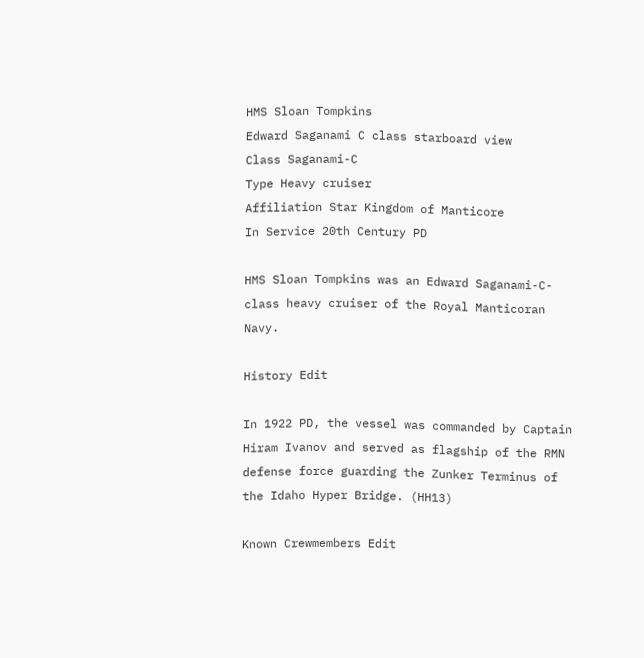HMS Sloan Tompkins
Edward Saganami C class starboard view
Class Saganami-C
Type Heavy cruiser
Affiliation Star Kingdom of Manticore
In Service 20th Century PD

HMS Sloan Tompkins was an Edward Saganami-C-class heavy cruiser of the Royal Manticoran Navy.

History Edit

In 1922 PD, the vessel was commanded by Captain Hiram Ivanov and served as flagship of the RMN defense force guarding the Zunker Terminus of the Idaho Hyper Bridge. (HH13)

Known Crewmembers Edit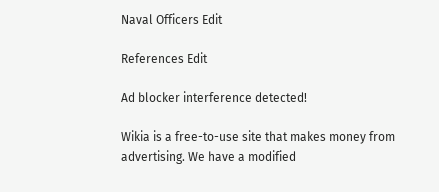Naval Officers Edit

References Edit

Ad blocker interference detected!

Wikia is a free-to-use site that makes money from advertising. We have a modified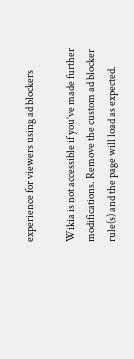experience for viewers using ad blockers

Wikia is not accessible if you’ve made further modifications. Remove the custom ad blocker rule(s) and the page will load as expected.